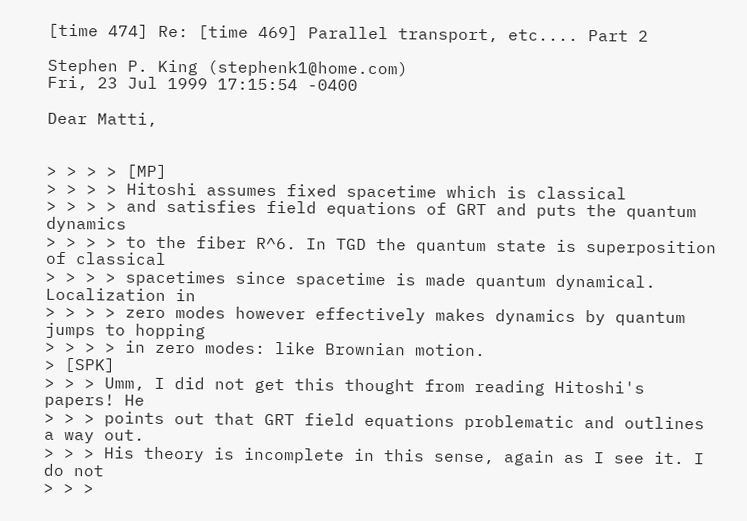[time 474] Re: [time 469] Parallel transport, etc.... Part 2

Stephen P. King (stephenk1@home.com)
Fri, 23 Jul 1999 17:15:54 -0400

Dear Matti,


> > > > [MP]
> > > > Hitoshi assumes fixed spacetime which is classical
> > > > and satisfies field equations of GRT and puts the quantum dynamics
> > > > to the fiber R^6. In TGD the quantum state is superposition of classical
> > > > spacetimes since spacetime is made quantum dynamical. Localization in
> > > > zero modes however effectively makes dynamics by quantum jumps to hopping
> > > > in zero modes: like Brownian motion.
> [SPK]
> > > Umm, I did not get this thought from reading Hitoshi's papers! He
> > > points out that GRT field equations problematic and outlines a way out.
> > > His theory is incomplete in this sense, again as I see it. I do not
> > >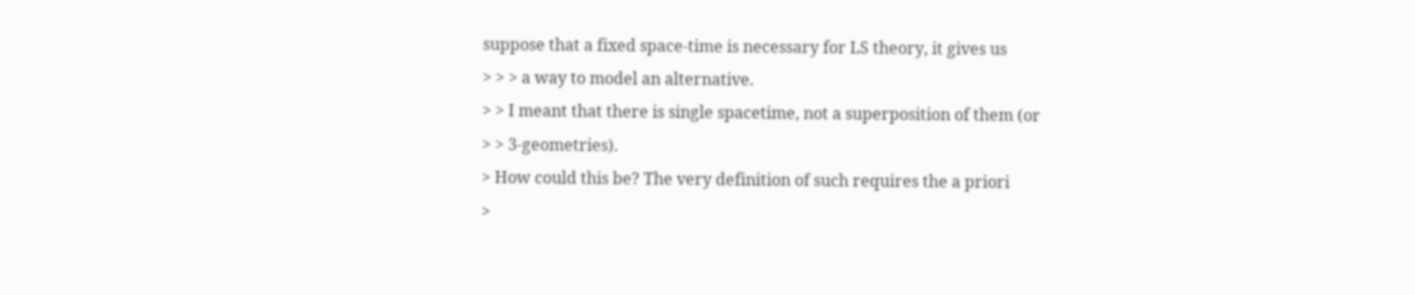suppose that a fixed space-time is necessary for LS theory, it gives us
> > > a way to model an alternative.
> > I meant that there is single spacetime, not a superposition of them (or
> > 3-geometries).
> How could this be? The very definition of such requires the a priori
>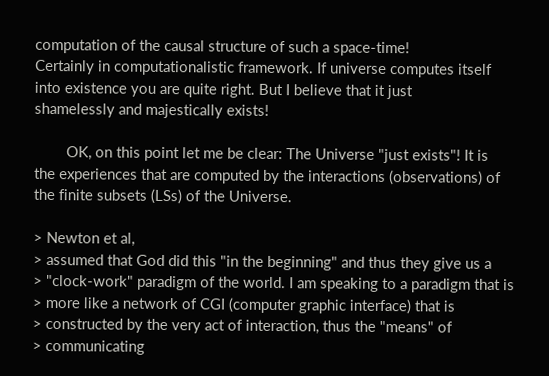computation of the causal structure of such a space-time!
Certainly in computationalistic framework. If universe computes itself
into existence you are quite right. But I believe that it just
shamelessly and majestically exists!

        OK, on this point let me be clear: The Universe "just exists"! It is
the experiences that are computed by the interactions (observations) of
the finite subsets (LSs) of the Universe.

> Newton et al,
> assumed that God did this "in the beginning" and thus they give us a
> "clock-work" paradigm of the world. I am speaking to a paradigm that is
> more like a network of CGI (computer graphic interface) that is
> constructed by the very act of interaction, thus the "means" of
> communicating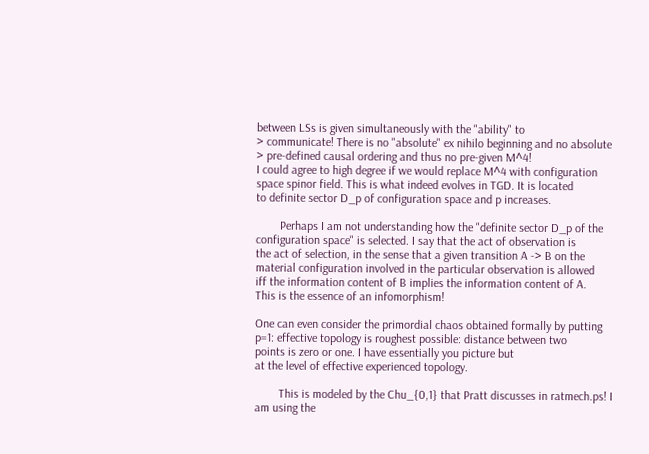between LSs is given simultaneously with the "ability" to
> communicate! There is no "absolute" ex nihilo beginning and no absolute
> pre-defined causal ordering and thus no pre-given M^4!
I could agree to high degree if we would replace M^4 with configuration
space spinor field. This is what indeed evolves in TGD. It is located
to definite sector D_p of configuration space and p increases.

        Perhaps I am not understanding how the "definite sector D_p of the
configuration space" is selected. I say that the act of observation is
the act of selection, in the sense that a given transition A -> B on the
material configuration involved in the particular observation is allowed
iff the information content of B implies the information content of A.
This is the essence of an infomorphism!

One can even consider the primordial chaos obtained formally by putting
p=1: effective topology is roughest possible: distance between two
points is zero or one. I have essentially you picture but
at the level of effective experienced topology.

        This is modeled by the Chu_{0,1} that Pratt discusses in ratmech.ps! I
am using the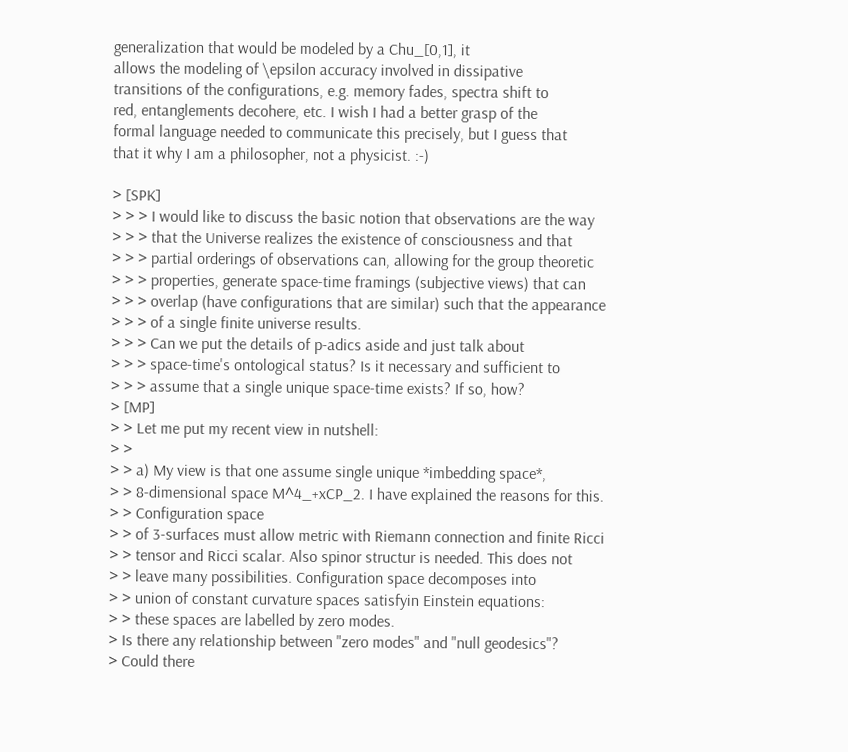generalization that would be modeled by a Chu_[0,1], it
allows the modeling of \epsilon accuracy involved in dissipative
transitions of the configurations, e.g. memory fades, spectra shift to
red, entanglements decohere, etc. I wish I had a better grasp of the
formal language needed to communicate this precisely, but I guess that
that it why I am a philosopher, not a physicist. :-)

> [SPK]
> > > I would like to discuss the basic notion that observations are the way
> > > that the Universe realizes the existence of consciousness and that
> > > partial orderings of observations can, allowing for the group theoretic
> > > properties, generate space-time framings (subjective views) that can
> > > overlap (have configurations that are similar) such that the appearance
> > > of a single finite universe results.
> > > Can we put the details of p-adics aside and just talk about
> > > space-time's ontological status? Is it necessary and sufficient to
> > > assume that a single unique space-time exists? If so, how?
> [MP]
> > Let me put my recent view in nutshell:
> >
> > a) My view is that one assume single unique *imbedding space*,
> > 8-dimensional space M^4_+xCP_2. I have explained the reasons for this.
> > Configuration space
> > of 3-surfaces must allow metric with Riemann connection and finite Ricci
> > tensor and Ricci scalar. Also spinor structur is needed. This does not
> > leave many possibilities. Configuration space decomposes into
> > union of constant curvature spaces satisfyin Einstein equations:
> > these spaces are labelled by zero modes.
> Is there any relationship between "zero modes" and "null geodesics"?
> Could there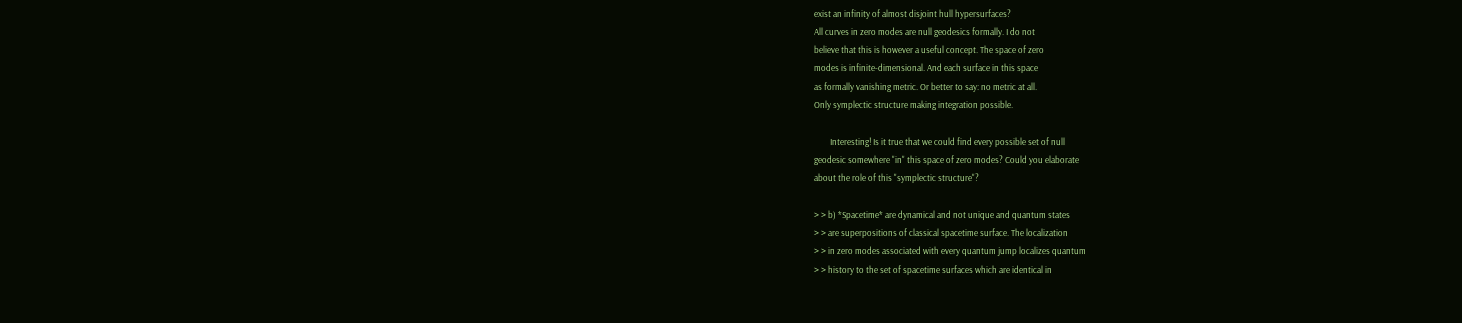exist an infinity of almost disjoint hull hypersurfaces?
All curves in zero modes are null geodesics formally. I do not
believe that this is however a useful concept. The space of zero
modes is infinite-dimensional. And each surface in this space
as formally vanishing metric. Or better to say: no metric at all.
Only symplectic structure making integration possible.

        Interesting! Is it true that we could find every possible set of null
geodesic somewhere "in" this space of zero modes? Could you elaborate
about the role of this "symplectic structure"?

> > b) *Spacetime* are dynamical and not unique and quantum states
> > are superpositions of classical spacetime surface. The localization
> > in zero modes associated with every quantum jump localizes quantum
> > history to the set of spacetime surfaces which are identical in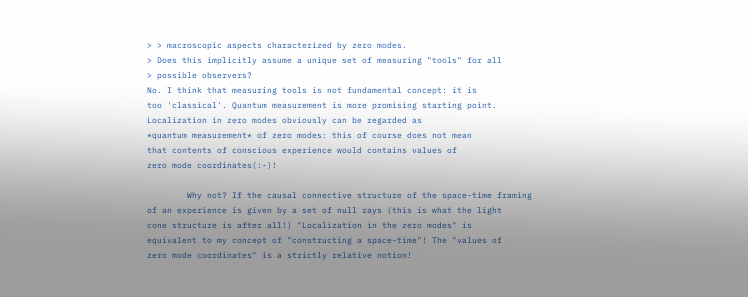> > macroscopic aspects characterized by zero modes.
> Does this implicitly assume a unique set of measuring "tools" for all
> possible observers?
No. I think that measuring tools is not fundamental concept: it is
too 'classical'. Quantum measurement is more promising starting point.
Localization in zero modes obviously can be regarded as
*quantum measurement* of zero modes: this of course does not mean
that contents of conscious experience would contains values of
zero mode coordinates(:-)!

        Why not? If the causal connective structure of the space-time framing
of an experience is given by a set of null rays (this is what the light
cone structure is after all!) "Localization in the zero modes" is
equivalent to my concept of "constructing a space-time"! The "values of
zero mode coordinates" is a strictly relative notion!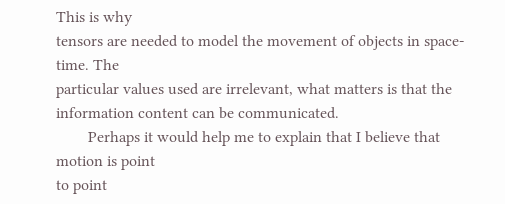This is why
tensors are needed to model the movement of objects in space-time. The
particular values used are irrelevant, what matters is that the
information content can be communicated.
        Perhaps it would help me to explain that I believe that motion is point
to point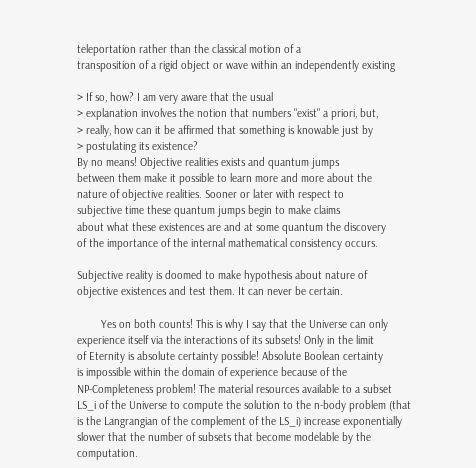teleportation rather than the classical motion of a
transposition of a rigid object or wave within an independently existing

> If so, how? I am very aware that the usual
> explanation involves the notion that numbers "exist" a priori, but,
> really, how can it be affirmed that something is knowable just by
> postulating its existence?
By no means! Objective realities exists and quantum jumps
between them make it possible to learn more and more about the
nature of objective realities. Sooner or later with respect to
subjective time these quantum jumps begin to make claims
about what these existences are and at some quantum the discovery
of the importance of the internal mathematical consistency occurs.

Subjective reality is doomed to make hypothesis about nature of
objective existences and test them. It can never be certain.

        Yes on both counts! This is why I say that the Universe can only
experience itself via the interactions of its subsets! Only in the limit
of Eternity is absolute certainty possible! Absolute Boolean certainty
is impossible within the domain of experience because of the
NP-Completeness problem! The material resources available to a subset
LS_i of the Universe to compute the solution to the n-body problem (that
is the Langrangian of the complement of the LS_i) increase exponentially
slower that the number of subsets that become modelable by the
computation.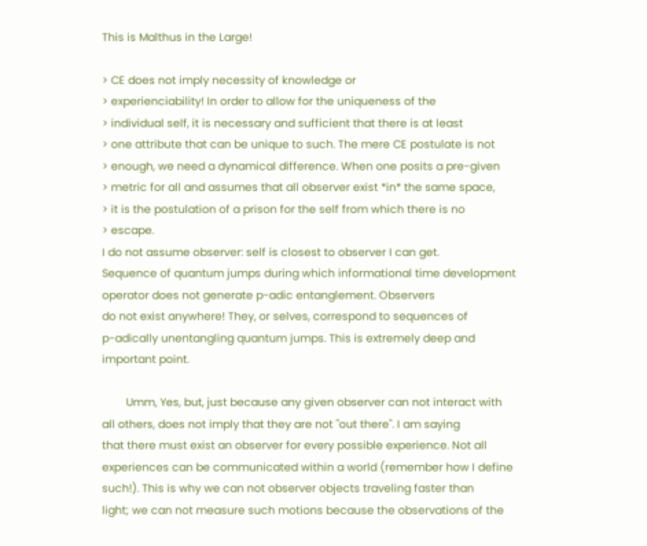This is Malthus in the Large!

> CE does not imply necessity of knowledge or
> experienciability! In order to allow for the uniqueness of the
> individual self, it is necessary and sufficient that there is at least
> one attribute that can be unique to such. The mere CE postulate is not
> enough, we need a dynamical difference. When one posits a pre-given
> metric for all and assumes that all observer exist *in* the same space,
> it is the postulation of a prison for the self from which there is no
> escape.
I do not assume observer: self is closest to observer I can get.
Sequence of quantum jumps during which informational time development
operator does not generate p-adic entanglement. Observers
do not exist anywhere! They, or selves, correspond to sequences of
p-adically unentangling quantum jumps. This is extremely deep and
important point.

        Umm, Yes, but, just because any given observer can not interact with
all others, does not imply that they are not "out there". I am saying
that there must exist an observer for every possible experience. Not all
experiences can be communicated within a world (remember how I define
such!). This is why we can not observer objects traveling faster than
light; we can not measure such motions because the observations of the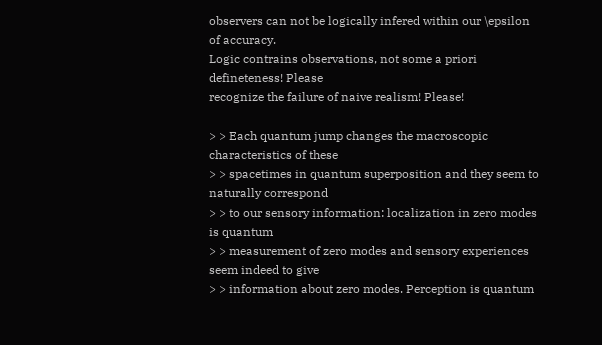observers can not be logically infered within our \epsilon of accuracy.
Logic contrains observations, not some a priori defineteness! Please
recognize the failure of naive realism! Please!

> > Each quantum jump changes the macroscopic characteristics of these
> > spacetimes in quantum superposition and they seem to naturally correspond
> > to our sensory information: localization in zero modes is quantum
> > measurement of zero modes and sensory experiences seem indeed to give
> > information about zero modes. Perception is quantum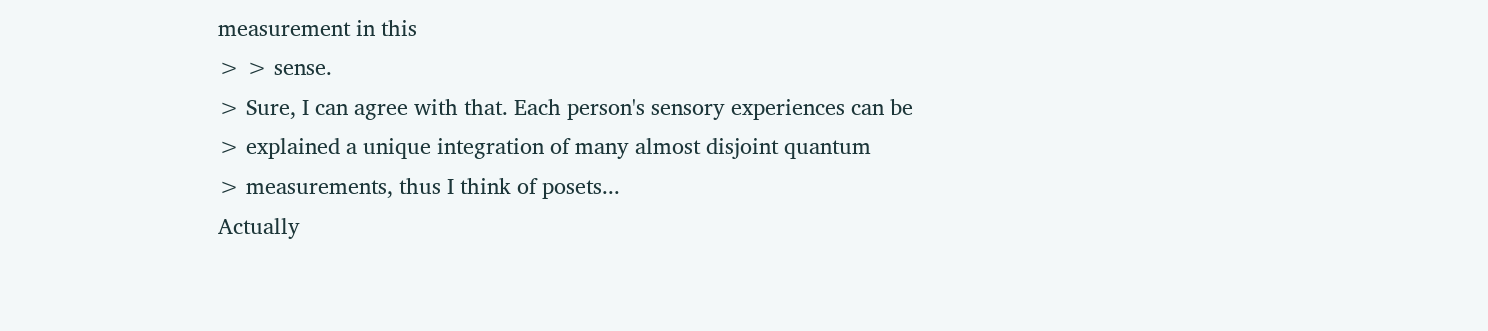measurement in this
> > sense.
> Sure, I can agree with that. Each person's sensory experiences can be
> explained a unique integration of many almost disjoint quantum
> measurements, thus I think of posets...
Actually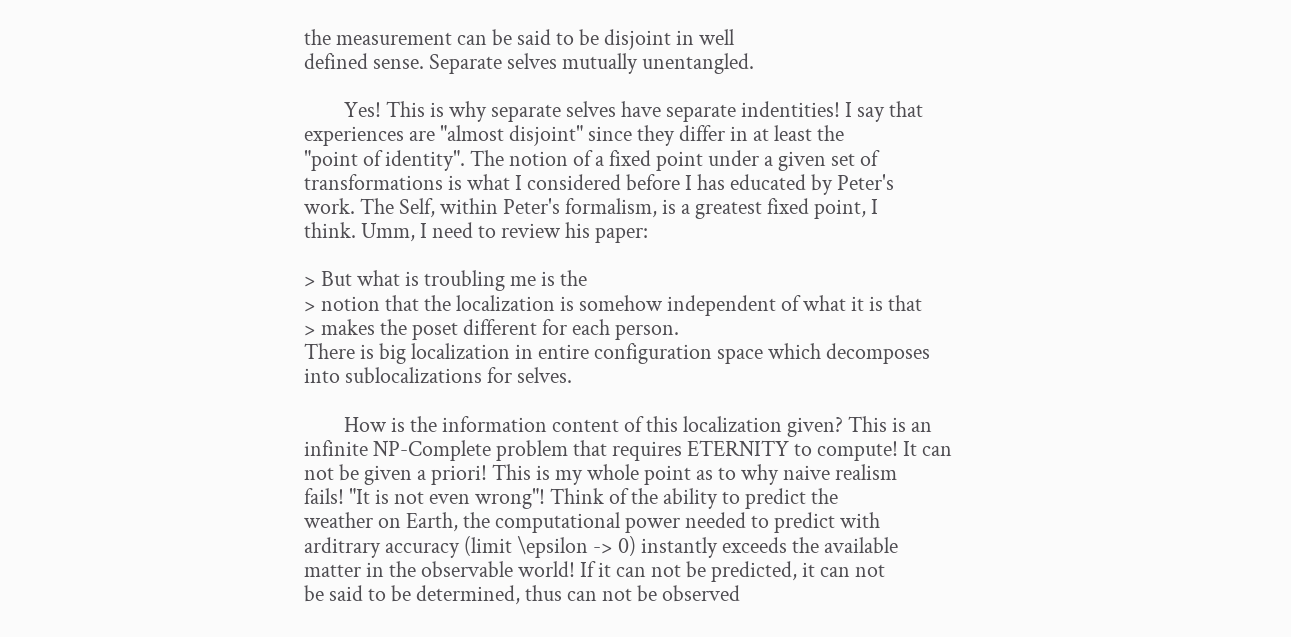the measurement can be said to be disjoint in well
defined sense. Separate selves mutually unentangled.

        Yes! This is why separate selves have separate indentities! I say that
experiences are "almost disjoint" since they differ in at least the
"point of identity". The notion of a fixed point under a given set of
transformations is what I considered before I has educated by Peter's
work. The Self, within Peter's formalism, is a greatest fixed point, I
think. Umm, I need to review his paper:

> But what is troubling me is the
> notion that the localization is somehow independent of what it is that
> makes the poset different for each person.
There is big localization in entire configuration space which decomposes
into sublocalizations for selves.

        How is the information content of this localization given? This is an
infinite NP-Complete problem that requires ETERNITY to compute! It can
not be given a priori! This is my whole point as to why naive realism
fails! "It is not even wrong"! Think of the ability to predict the
weather on Earth, the computational power needed to predict with
arditrary accuracy (limit \epsilon -> 0) instantly exceeds the available
matter in the observable world! If it can not be predicted, it can not
be said to be determined, thus can not be observed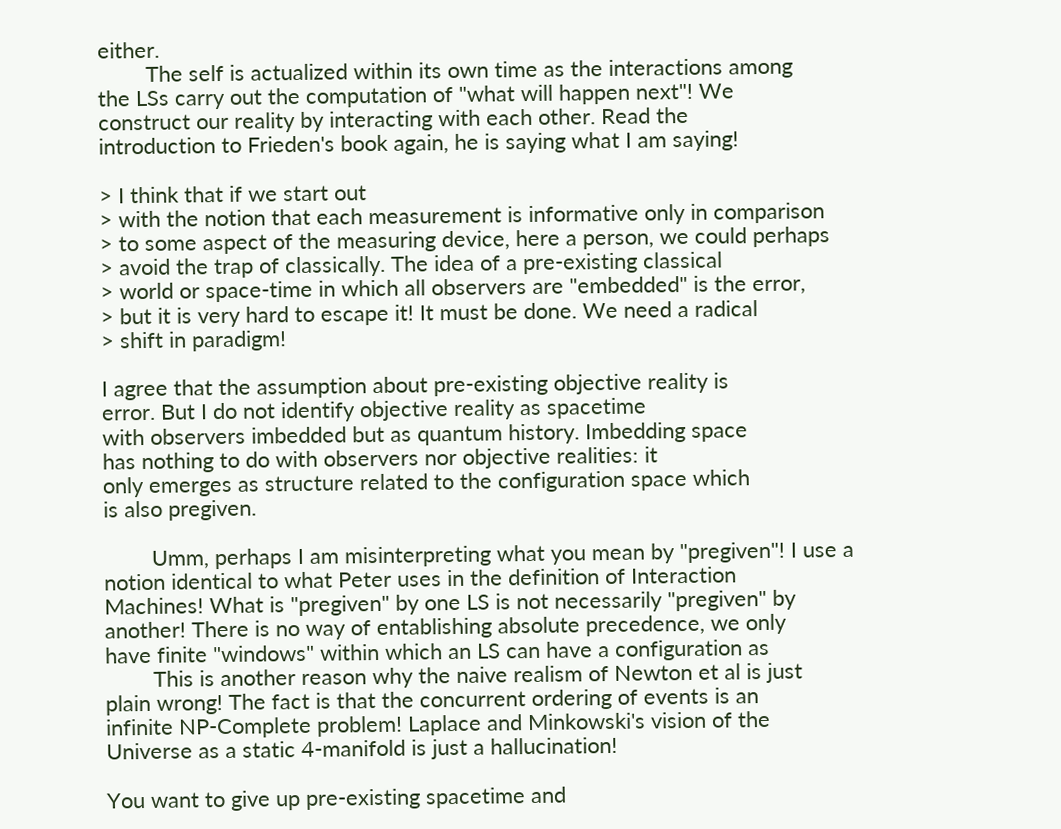either.
        The self is actualized within its own time as the interactions among
the LSs carry out the computation of "what will happen next"! We
construct our reality by interacting with each other. Read the
introduction to Frieden's book again, he is saying what I am saying!

> I think that if we start out
> with the notion that each measurement is informative only in comparison
> to some aspect of the measuring device, here a person, we could perhaps
> avoid the trap of classically. The idea of a pre-existing classical
> world or space-time in which all observers are "embedded" is the error,
> but it is very hard to escape it! It must be done. We need a radical
> shift in paradigm!

I agree that the assumption about pre-existing objective reality is
error. But I do not identify objective reality as spacetime
with observers imbedded but as quantum history. Imbedding space
has nothing to do with observers nor objective realities: it
only emerges as structure related to the configuration space which
is also pregiven.

        Umm, perhaps I am misinterpreting what you mean by "pregiven"! I use a
notion identical to what Peter uses in the definition of Interaction
Machines! What is "pregiven" by one LS is not necessarily "pregiven" by
another! There is no way of entablishing absolute precedence, we only
have finite "windows" within which an LS can have a configuration as
        This is another reason why the naive realism of Newton et al is just
plain wrong! The fact is that the concurrent ordering of events is an
infinite NP-Complete problem! Laplace and Minkowski's vision of the
Universe as a static 4-manifold is just a hallucination!

You want to give up pre-existing spacetime and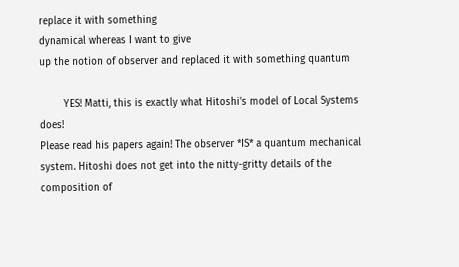replace it with something
dynamical whereas I want to give
up the notion of observer and replaced it with something quantum

        YES! Matti, this is exactly what Hitoshi's model of Local Systems does!
Please read his papers again! The observer *IS* a quantum mechanical
system. Hitoshi does not get into the nitty-gritty details of the
composition of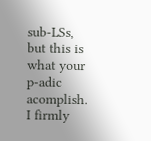sub-LSs, but this is what your p-adic acomplish. I firmly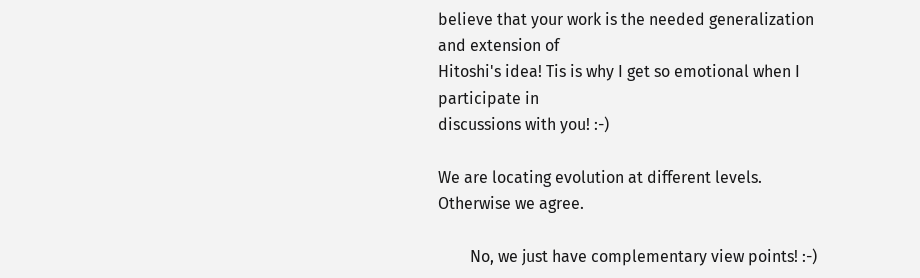believe that your work is the needed generalization and extension of
Hitoshi's idea! Tis is why I get so emotional when I participate in
discussions with you! :-)

We are locating evolution at different levels. Otherwise we agree.

        No, we just have complementary view points! :-)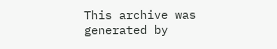This archive was generated by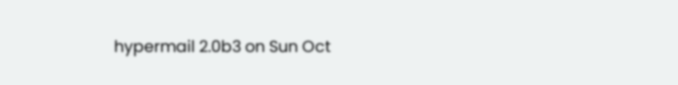hypermail 2.0b3 on Sun Oct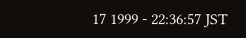17 1999 - 22:36:57 JST